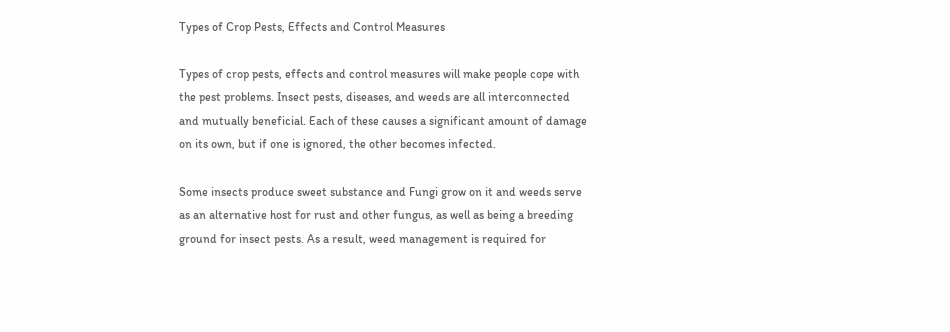Types of Crop Pests, Effects and Control Measures

Types of crop pests, effects and control measures will make people cope with the pest problems. Insect pests, diseases, and weeds are all interconnected and mutually beneficial. Each of these causes a significant amount of damage on its own, but if one is ignored, the other becomes infected.

Some insects produce sweet substance and Fungi grow on it and weeds serve as an alternative host for rust and other fungus, as well as being a breeding ground for insect pests. As a result, weed management is required for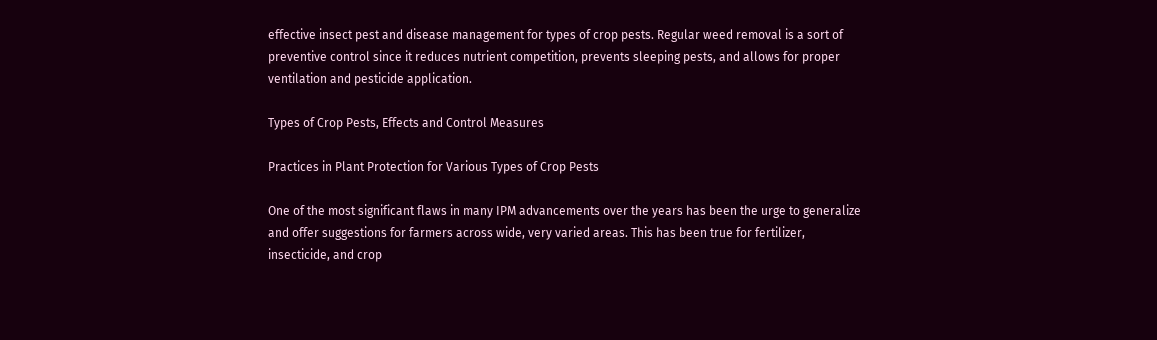effective insect pest and disease management for types of crop pests. Regular weed removal is a sort of preventive control since it reduces nutrient competition, prevents sleeping pests, and allows for proper ventilation and pesticide application.

Types of Crop Pests, Effects and Control Measures

Practices in Plant Protection for Various Types of Crop Pests

One of the most significant flaws in many IPM advancements over the years has been the urge to generalize and offer suggestions for farmers across wide, very varied areas. This has been true for fertilizer, insecticide, and crop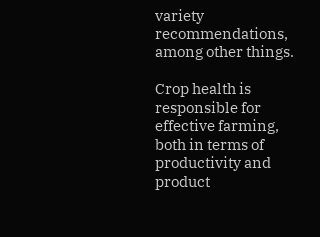variety recommendations, among other things.

Crop health is responsible for effective farming, both in terms of productivity and product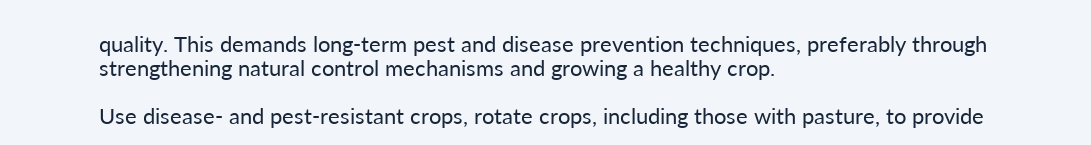quality. This demands long-term pest and disease prevention techniques, preferably through strengthening natural control mechanisms and growing a healthy crop.

Use disease- and pest-resistant crops, rotate crops, including those with pasture, to provide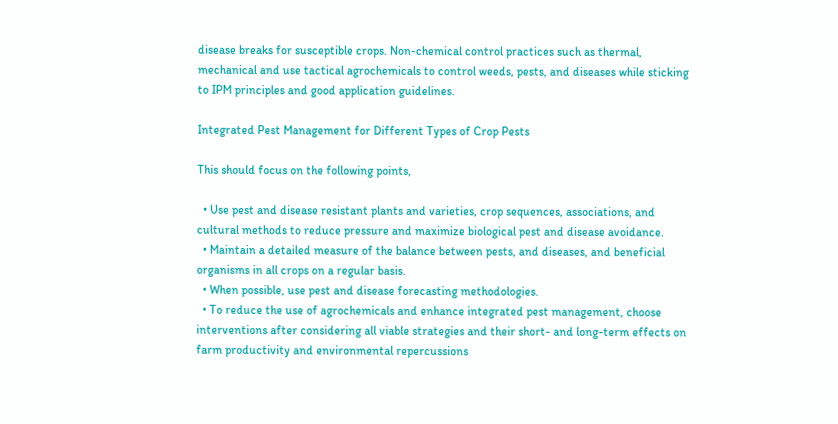disease breaks for susceptible crops. Non-chemical control practices such as thermal, mechanical and use tactical agrochemicals to control weeds, pests, and diseases while sticking to IPM principles and good application guidelines.

Integrated Pest Management for Different Types of Crop Pests

This should focus on the following points,

  • Use pest and disease resistant plants and varieties, crop sequences, associations, and cultural methods to reduce pressure and maximize biological pest and disease avoidance.
  • Maintain a detailed measure of the balance between pests, and diseases, and beneficial organisms in all crops on a regular basis.
  • When possible, use pest and disease forecasting methodologies.
  • To reduce the use of agrochemicals and enhance integrated pest management, choose interventions after considering all viable strategies and their short- and long-term effects on farm productivity and environmental repercussions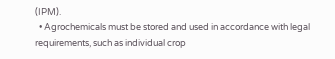(IPM).
  • Agrochemicals must be stored and used in accordance with legal requirements, such as individual crop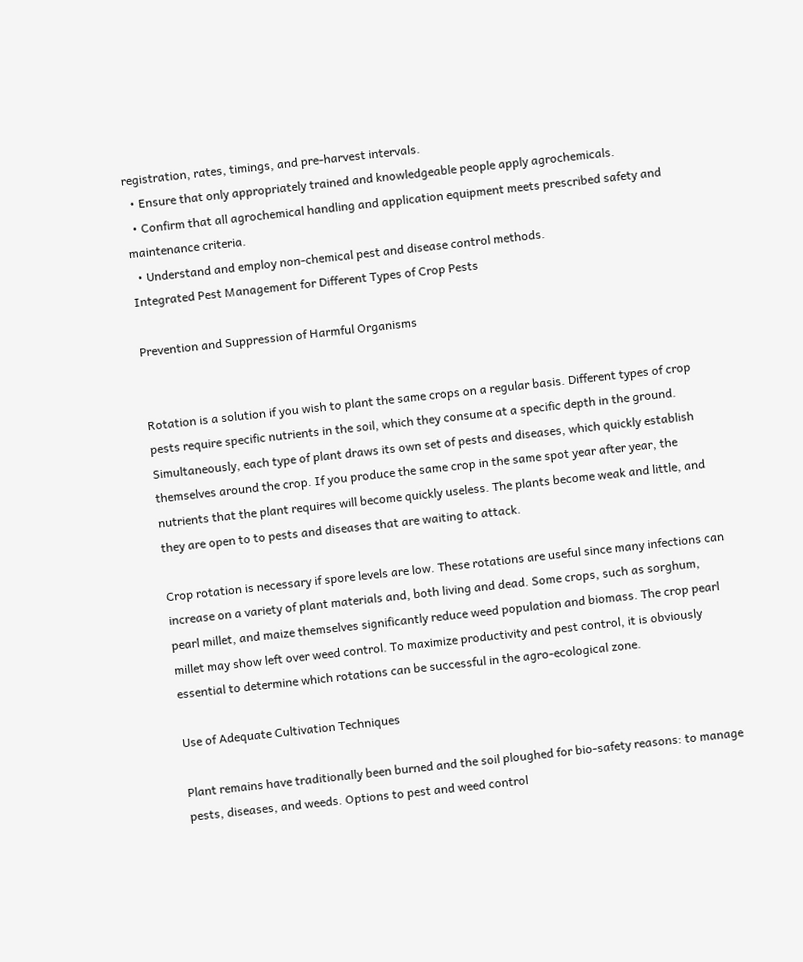registration, rates, timings, and pre-harvest intervals.
  • Ensure that only appropriately trained and knowledgeable people apply agrochemicals.
  • Confirm that all agrochemical handling and application equipment meets prescribed safety and maintenance criteria.
  • Understand and employ non-chemical pest and disease control methods.
Integrated Pest Management for Different Types of Crop Pests

Prevention and Suppression of Harmful Organisms


Rotation is a solution if you wish to plant the same crops on a regular basis. Different types of crop pests require specific nutrients in the soil, which they consume at a specific depth in the ground. Simultaneously, each type of plant draws its own set of pests and diseases, which quickly establish themselves around the crop. If you produce the same crop in the same spot year after year, the nutrients that the plant requires will become quickly useless. The plants become weak and little, and they are open to to pests and diseases that are waiting to attack.

Crop rotation is necessary if spore levels are low. These rotations are useful since many infections can increase on a variety of plant materials and, both living and dead. Some crops, such as sorghum, pearl millet, and maize themselves significantly reduce weed population and biomass. The crop pearl millet may show left over weed control. To maximize productivity and pest control, it is obviously essential to determine which rotations can be successful in the agro-ecological zone.

Use of Adequate Cultivation Techniques

Plant remains have traditionally been burned and the soil ploughed for bio-safety reasons: to manage pests, diseases, and weeds. Options to pest and weed control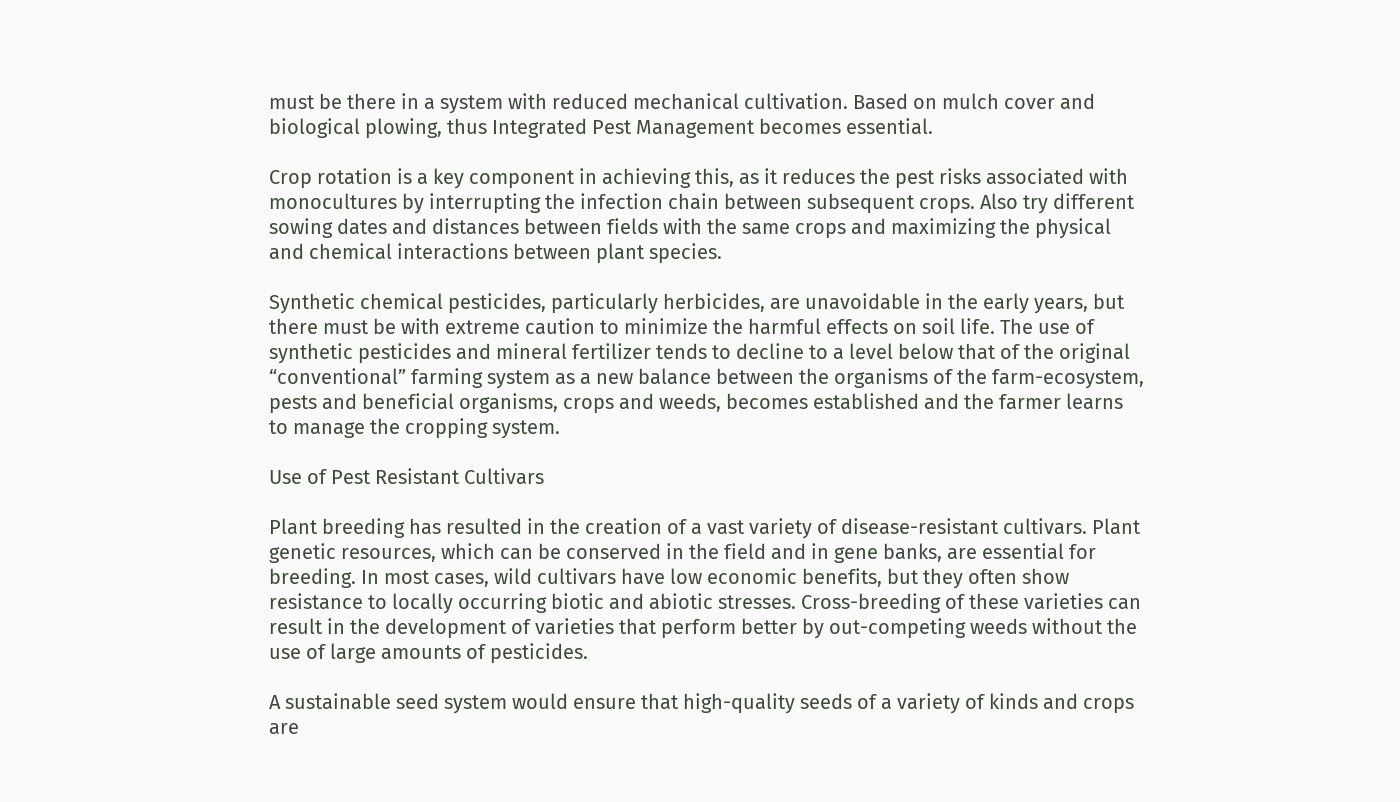must be there in a system with reduced mechanical cultivation. Based on mulch cover and biological plowing, thus Integrated Pest Management becomes essential.

Crop rotation is a key component in achieving this, as it reduces the pest risks associated with monocultures by interrupting the infection chain between subsequent crops. Also try different sowing dates and distances between fields with the same crops and maximizing the physical and chemical interactions between plant species.

Synthetic chemical pesticides, particularly herbicides, are unavoidable in the early years, but there must be with extreme caution to minimize the harmful effects on soil life. The use of synthetic pesticides and mineral fertilizer tends to decline to a level below that of the original “conventional” farming system as a new balance between the organisms of the farm-ecosystem, pests and beneficial organisms, crops and weeds, becomes established and the farmer learns to manage the cropping system.

Use of Pest Resistant Cultivars

Plant breeding has resulted in the creation of a vast variety of disease-resistant cultivars. Plant genetic resources, which can be conserved in the field and in gene banks, are essential for breeding. In most cases, wild cultivars have low economic benefits, but they often show resistance to locally occurring biotic and abiotic stresses. Cross-breeding of these varieties can result in the development of varieties that perform better by out-competing weeds without the use of large amounts of pesticides.

A sustainable seed system would ensure that high-quality seeds of a variety of kinds and crops are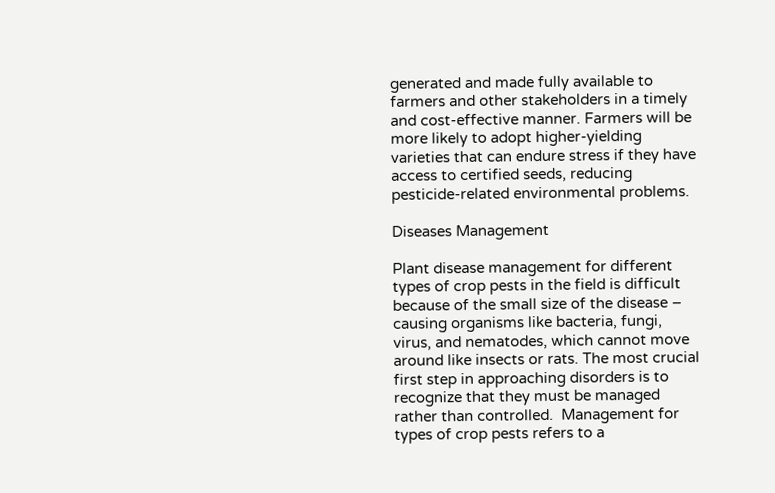generated and made fully available to farmers and other stakeholders in a timely and cost-effective manner. Farmers will be more likely to adopt higher-yielding varieties that can endure stress if they have access to certified seeds, reducing pesticide-related environmental problems.

Diseases Management

Plant disease management for different types of crop pests in the field is difficult because of the small size of the disease – causing organisms like bacteria, fungi, virus, and nematodes, which cannot move around like insects or rats. The most crucial first step in approaching disorders is to recognize that they must be managed rather than controlled.  Management for types of crop pests refers to a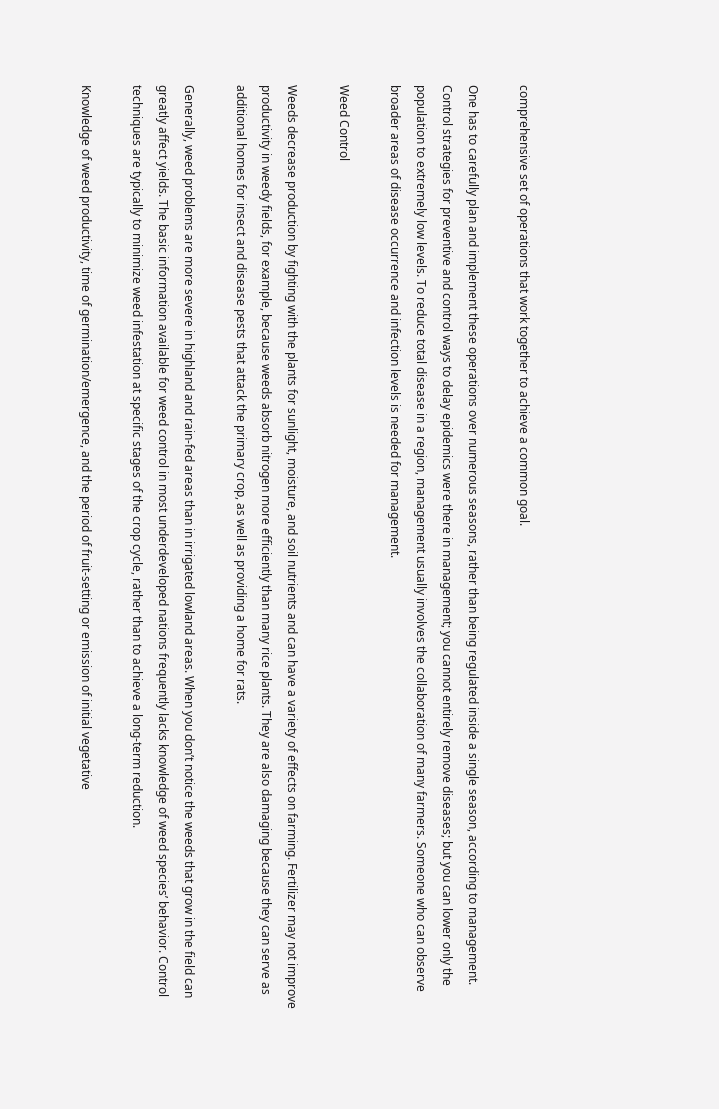comprehensive set of operations that work together to achieve a common goal.

One has to carefully plan and implement these operations over numerous seasons, rather than being regulated inside a single season, according to management. Control strategies for preventive and control ways to delay epidemics were there in management; you cannot entirely remove diseases; but you can lower only the population to extremely low levels. To reduce total disease in a region, management usually involves the collaboration of many farmers. Someone who can observe broader areas of disease occurrence and infection levels is needed for management.

Weed Control

Weeds decrease production by fighting with the plants for sunlight, moisture, and soil nutrients and can have a variety of effects on farming. Fertilizer may not improve productivity in weedy fields, for example, because weeds absorb nitrogen more efficiently than many rice plants. They are also damaging because they can serve as additional homes for insect and disease pests that attack the primary crop, as well as providing a home for rats.

Generally, weed problems are more severe in highland and rain-fed areas than in irrigated lowland areas. When you don’t notice the weeds that grow in the field can greatly affect yields. The basic information available for weed control in most underdeveloped nations frequently lacks knowledge of weed species’ behavior. Control techniques are typically to minimize weed infestation at specific stages of the crop cycle, rather than to achieve a long-term reduction.

Knowledge of weed productivity, time of germination/emergence, and the period of fruit-setting or emission of initial vegetative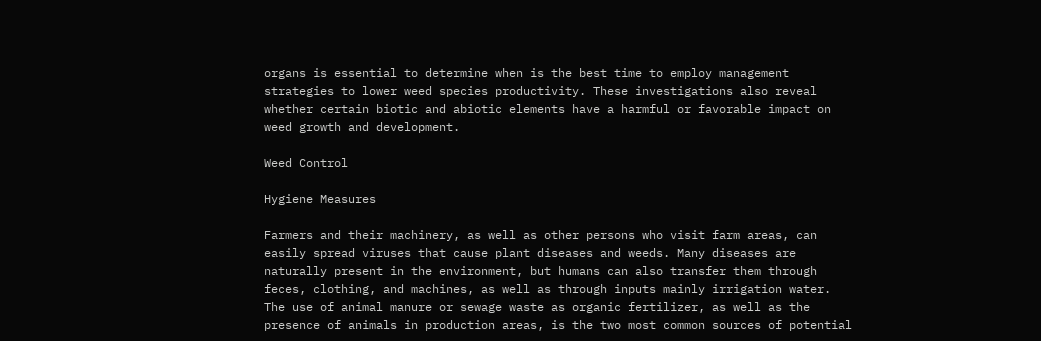organs is essential to determine when is the best time to employ management strategies to lower weed species productivity. These investigations also reveal whether certain biotic and abiotic elements have a harmful or favorable impact on weed growth and development.

Weed Control

Hygiene Measures

Farmers and their machinery, as well as other persons who visit farm areas, can easily spread viruses that cause plant diseases and weeds. Many diseases are naturally present in the environment, but humans can also transfer them through feces, clothing, and machines, as well as through inputs mainly irrigation water. The use of animal manure or sewage waste as organic fertilizer, as well as the presence of animals in production areas, is the two most common sources of potential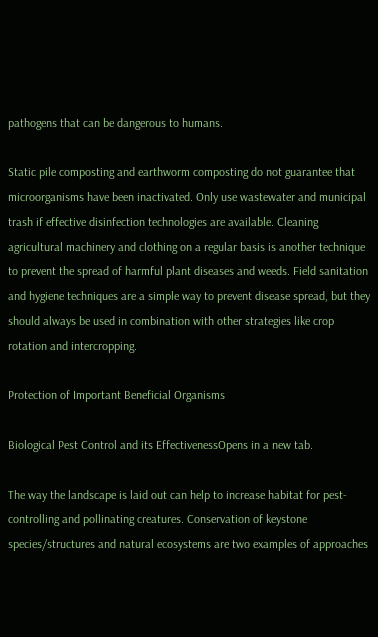pathogens that can be dangerous to humans.

Static pile composting and earthworm composting do not guarantee that microorganisms have been inactivated. Only use wastewater and municipal trash if effective disinfection technologies are available. Cleaning agricultural machinery and clothing on a regular basis is another technique to prevent the spread of harmful plant diseases and weeds. Field sanitation and hygiene techniques are a simple way to prevent disease spread, but they should always be used in combination with other strategies like crop rotation and intercropping.

Protection of Important Beneficial Organisms

Biological Pest Control and its EffectivenessOpens in a new tab.

The way the landscape is laid out can help to increase habitat for pest-controlling and pollinating creatures. Conservation of keystone species/structures and natural ecosystems are two examples of approaches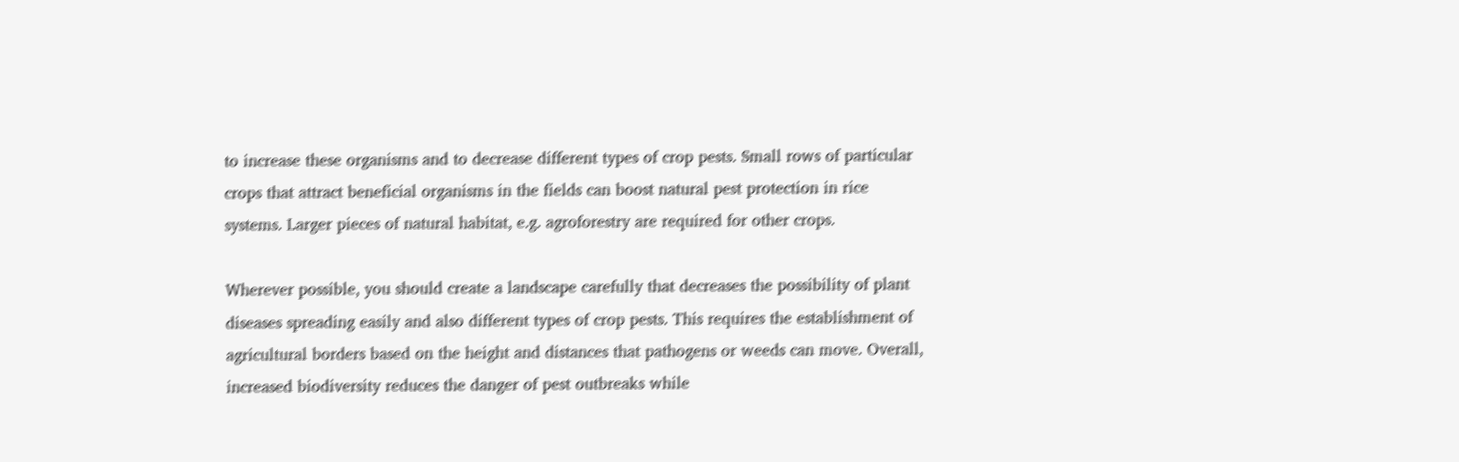to increase these organisms and to decrease different types of crop pests. Small rows of particular crops that attract beneficial organisms in the fields can boost natural pest protection in rice systems. Larger pieces of natural habitat, e.g. agroforestry are required for other crops.

Wherever possible, you should create a landscape carefully that decreases the possibility of plant diseases spreading easily and also different types of crop pests. This requires the establishment of agricultural borders based on the height and distances that pathogens or weeds can move. Overall, increased biodiversity reduces the danger of pest outbreaks while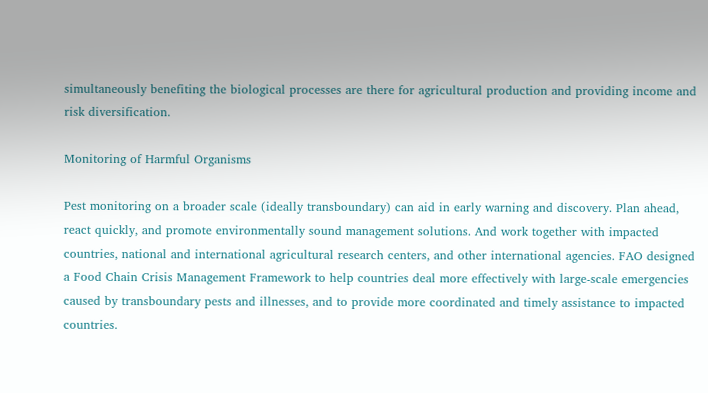simultaneously benefiting the biological processes are there for agricultural production and providing income and risk diversification.

Monitoring of Harmful Organisms

Pest monitoring on a broader scale (ideally transboundary) can aid in early warning and discovery. Plan ahead, react quickly, and promote environmentally sound management solutions. And work together with impacted countries, national and international agricultural research centers, and other international agencies. FAO designed a Food Chain Crisis Management Framework to help countries deal more effectively with large-scale emergencies caused by transboundary pests and illnesses, and to provide more coordinated and timely assistance to impacted countries.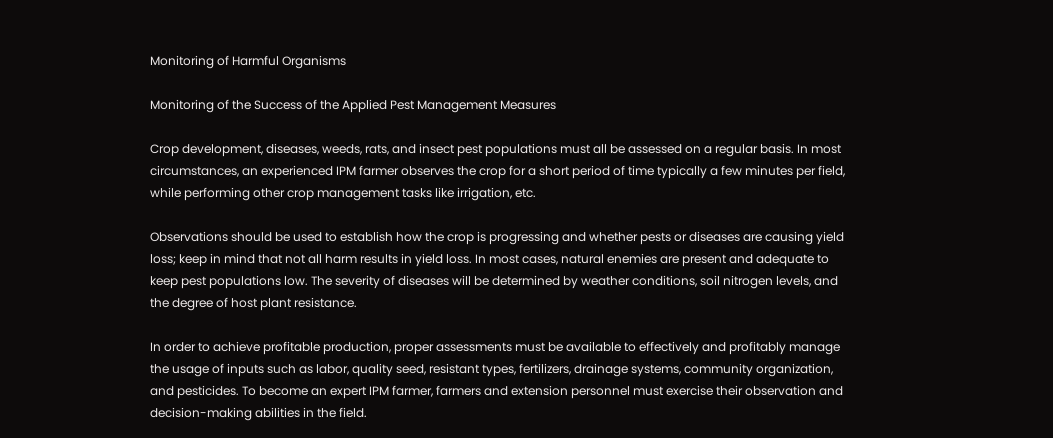Monitoring of Harmful Organisms

Monitoring of the Success of the Applied Pest Management Measures

Crop development, diseases, weeds, rats, and insect pest populations must all be assessed on a regular basis. In most circumstances, an experienced IPM farmer observes the crop for a short period of time typically a few minutes per field, while performing other crop management tasks like irrigation, etc.

Observations should be used to establish how the crop is progressing and whether pests or diseases are causing yield loss; keep in mind that not all harm results in yield loss. In most cases, natural enemies are present and adequate to keep pest populations low. The severity of diseases will be determined by weather conditions, soil nitrogen levels, and the degree of host plant resistance.

In order to achieve profitable production, proper assessments must be available to effectively and profitably manage the usage of inputs such as labor, quality seed, resistant types, fertilizers, drainage systems, community organization, and pesticides. To become an expert IPM farmer, farmers and extension personnel must exercise their observation and decision-making abilities in the field.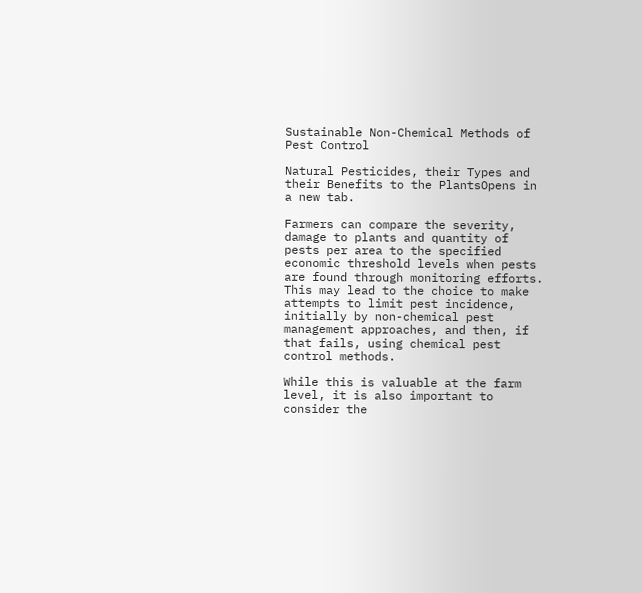Sustainable Non-Chemical Methods of Pest Control

Natural Pesticides, their Types and their Benefits to the PlantsOpens in a new tab.

Farmers can compare the severity, damage to plants and quantity of pests per area to the specified economic threshold levels when pests are found through monitoring efforts. This may lead to the choice to make attempts to limit pest incidence, initially by non-chemical pest management approaches, and then, if that fails, using chemical pest control methods.

While this is valuable at the farm level, it is also important to consider the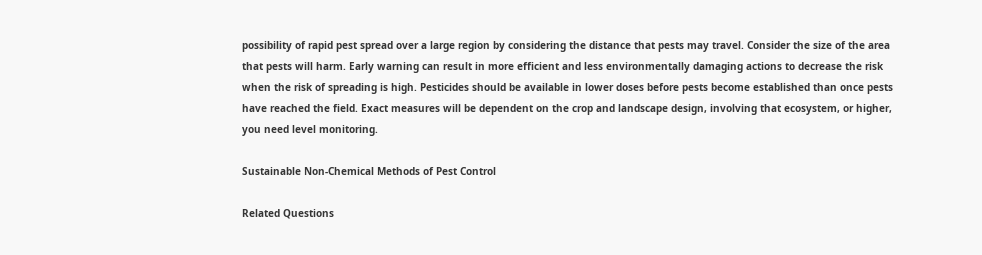possibility of rapid pest spread over a large region by considering the distance that pests may travel. Consider the size of the area that pests will harm. Early warning can result in more efficient and less environmentally damaging actions to decrease the risk when the risk of spreading is high. Pesticides should be available in lower doses before pests become established than once pests have reached the field. Exact measures will be dependent on the crop and landscape design, involving that ecosystem, or higher, you need level monitoring.

Sustainable Non-Chemical Methods of Pest Control

Related Questions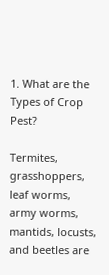1. What are the Types of Crop Pest?

Termites, grasshoppers, leaf worms, army worms, mantids, locusts, and beetles are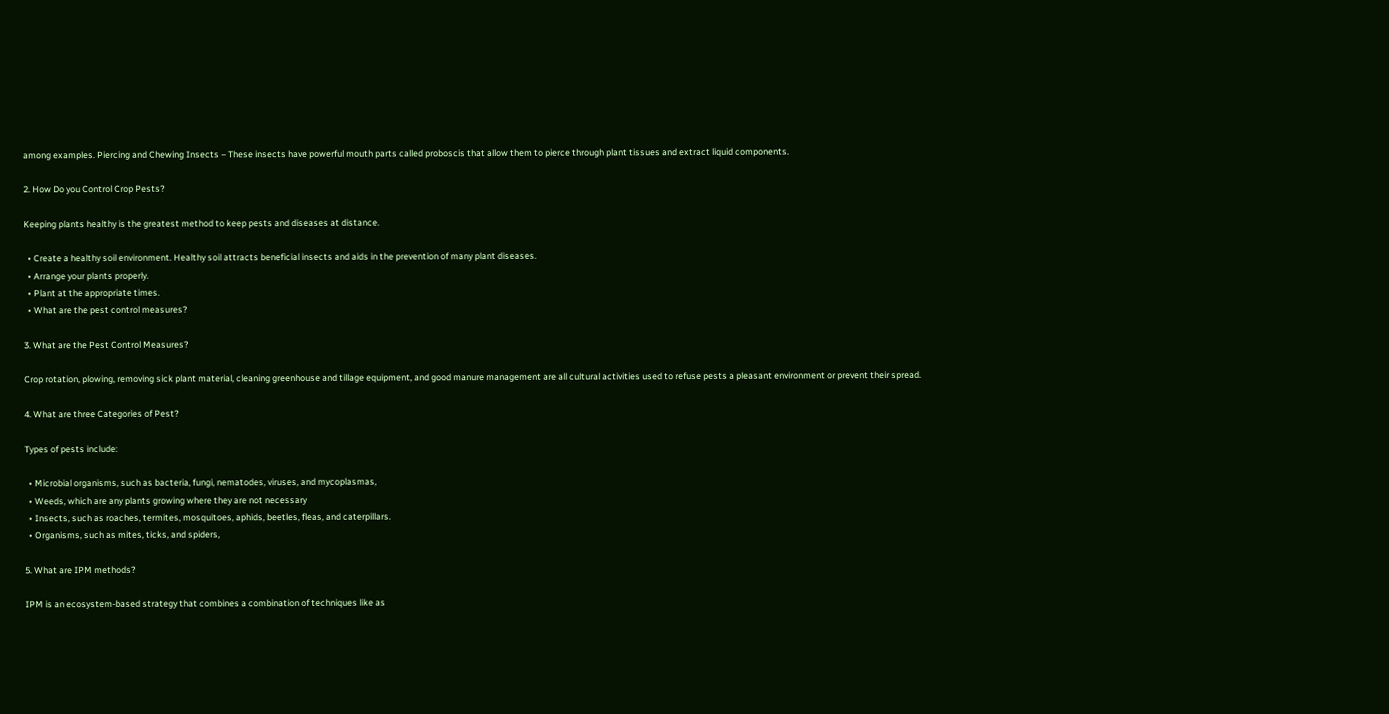among examples. Piercing and Chewing Insects – These insects have powerful mouth parts called proboscis that allow them to pierce through plant tissues and extract liquid components.

2. How Do you Control Crop Pests?

Keeping plants healthy is the greatest method to keep pests and diseases at distance.

  • Create a healthy soil environment. Healthy soil attracts beneficial insects and aids in the prevention of many plant diseases.
  • Arrange your plants properly.
  • Plant at the appropriate times.
  • What are the pest control measures?

3. What are the Pest Control Measures?

Crop rotation, plowing, removing sick plant material, cleaning greenhouse and tillage equipment, and good manure management are all cultural activities used to refuse pests a pleasant environment or prevent their spread.

4. What are three Categories of Pest?

Types of pests include:

  • Microbial organisms, such as bacteria, fungi, nematodes, viruses, and mycoplasmas,
  • Weeds, which are any plants growing where they are not necessary
  • Insects, such as roaches, termites, mosquitoes, aphids, beetles, fleas, and caterpillars.
  • Organisms, such as mites, ticks, and spiders,

5. What are IPM methods?

IPM is an ecosystem-based strategy that combines a combination of techniques like as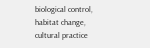biological control, habitat change, cultural practice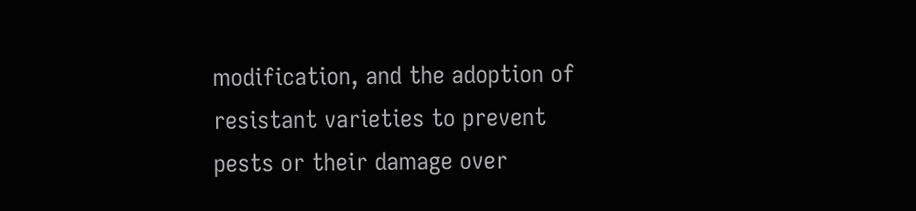modification, and the adoption of resistant varieties to prevent pests or their damage over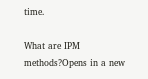time.

What are IPM methods?Opens in a new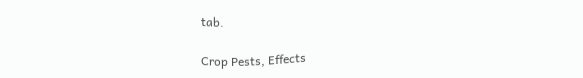tab.

Crop Pests, Effects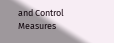and Control Measures